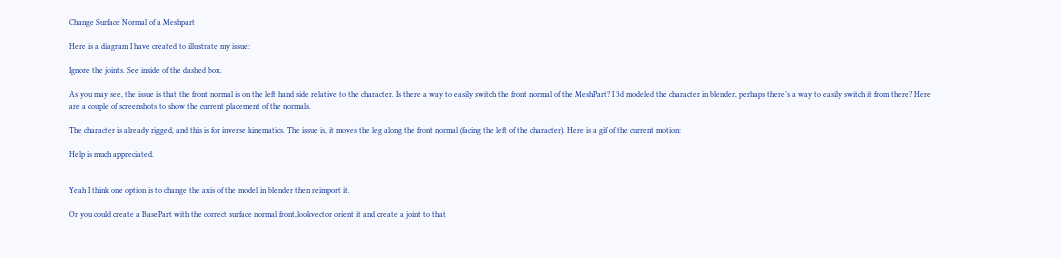Change Surface Normal of a Meshpart

Here is a diagram I have created to illustrate my issue:

Ignore the joints. See inside of the dashed box.

As you may see, the issue is that the front normal is on the left hand side relative to the character. Is there a way to easily switch the front normal of the MeshPart? I 3d modeled the character in blender, perhaps there’s a way to easily switch it from there? Here are a couple of screenshots to show the current placement of the normals.

The character is already rigged, and this is for inverse kinematics. The issue is, it moves the leg along the front normal (facing the left of the character). Here is a gif of the current motion:

Help is much appreciated.


Yeah I think one option is to change the axis of the model in blender then reimport it.

Or you could create a BasePart with the correct surface normal front,lookvector orient it and create a joint to that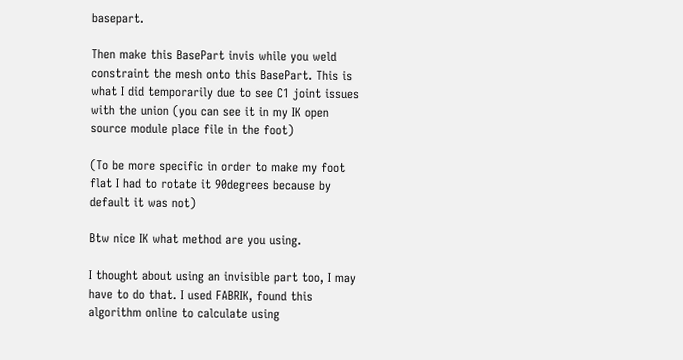basepart.

Then make this BasePart invis while you weld constraint the mesh onto this BasePart. This is what I did temporarily due to see C1 joint issues with the union (you can see it in my IK open source module place file in the foot)

(To be more specific in order to make my foot flat I had to rotate it 90degrees because by default it was not)

Btw nice IK what method are you using.

I thought about using an invisible part too, I may have to do that. I used FABRIK, found this algorithm online to calculate using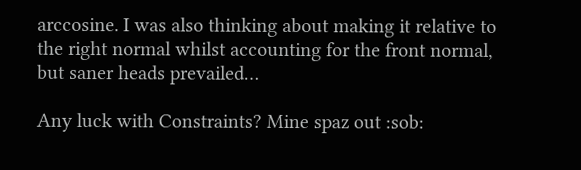arccosine. I was also thinking about making it relative to the right normal whilst accounting for the front normal, but saner heads prevailed…

Any luck with Constraints? Mine spaz out :sob: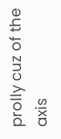prolly cuz of the axis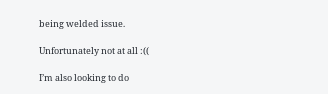being welded issue.

Unfortunately not at all :((

I’m also looking to do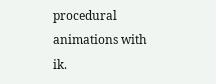procedural animations with ik.